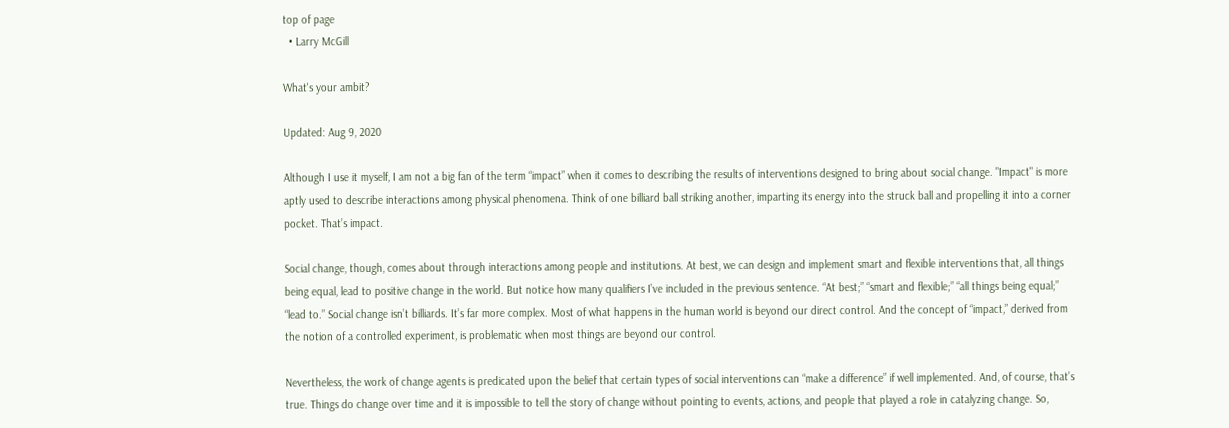top of page
  • Larry McGill

What's your ambit?

Updated: Aug 9, 2020

Although I use it myself, I am not a big fan of the term “impact” when it comes to describing the results of interventions designed to bring about social change. "Impact" is more aptly used to describe interactions among physical phenomena. Think of one billiard ball striking another, imparting its energy into the struck ball and propelling it into a corner pocket. That’s impact.

Social change, though, comes about through interactions among people and institutions. At best, we can design and implement smart and flexible interventions that, all things being equal, lead to positive change in the world. But notice how many qualifiers I’ve included in the previous sentence. “At best;” “smart and flexible;” “all things being equal;” “lead to.” Social change isn’t billiards. It’s far more complex. Most of what happens in the human world is beyond our direct control. And the concept of “impact,” derived from the notion of a controlled experiment, is problematic when most things are beyond our control.

Nevertheless, the work of change agents is predicated upon the belief that certain types of social interventions can “make a difference” if well implemented. And, of course, that’s true. Things do change over time and it is impossible to tell the story of change without pointing to events, actions, and people that played a role in catalyzing change. So,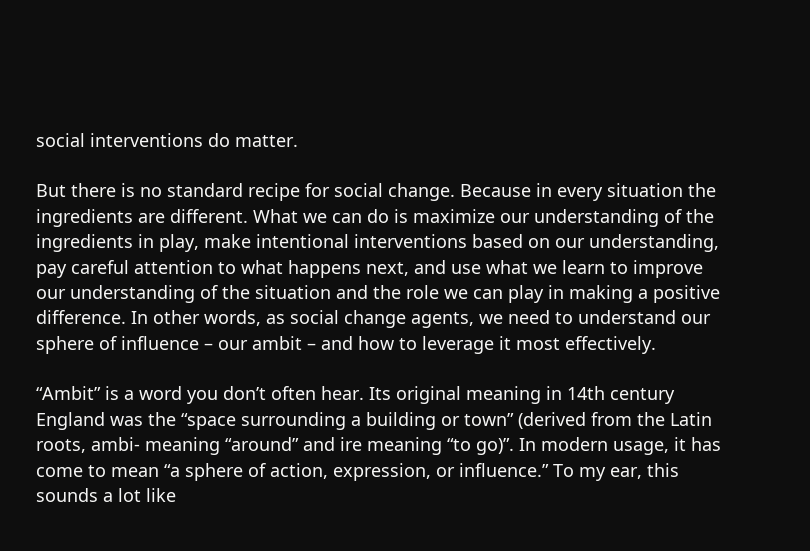social interventions do matter.

But there is no standard recipe for social change. Because in every situation the ingredients are different. What we can do is maximize our understanding of the ingredients in play, make intentional interventions based on our understanding, pay careful attention to what happens next, and use what we learn to improve our understanding of the situation and the role we can play in making a positive difference. In other words, as social change agents, we need to understand our sphere of influence – our ambit – and how to leverage it most effectively.

“Ambit” is a word you don’t often hear. Its original meaning in 14th century England was the “space surrounding a building or town” (derived from the Latin roots, ambi- meaning “around” and ire meaning “to go)”. In modern usage, it has come to mean “a sphere of action, expression, or influence.” To my ear, this sounds a lot like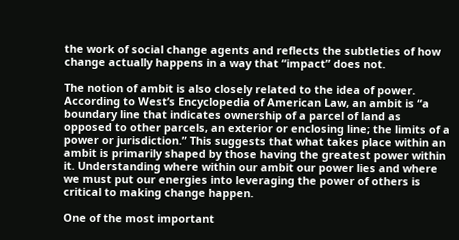the work of social change agents and reflects the subtleties of how change actually happens in a way that “impact” does not.

The notion of ambit is also closely related to the idea of power. According to West’s Encyclopedia of American Law, an ambit is “a boundary line that indicates ownership of a parcel of land as opposed to other parcels, an exterior or enclosing line; the limits of a power or jurisdiction.” This suggests that what takes place within an ambit is primarily shaped by those having the greatest power within it. Understanding where within our ambit our power lies and where we must put our energies into leveraging the power of others is critical to making change happen.

One of the most important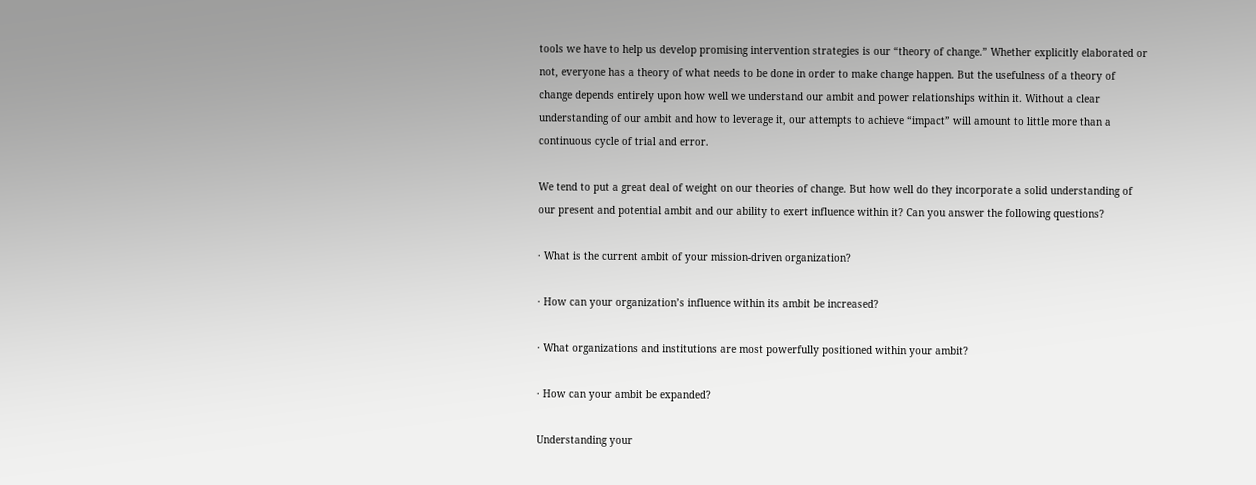tools we have to help us develop promising intervention strategies is our “theory of change.” Whether explicitly elaborated or not, everyone has a theory of what needs to be done in order to make change happen. But the usefulness of a theory of change depends entirely upon how well we understand our ambit and power relationships within it. Without a clear understanding of our ambit and how to leverage it, our attempts to achieve “impact” will amount to little more than a continuous cycle of trial and error.

We tend to put a great deal of weight on our theories of change. But how well do they incorporate a solid understanding of our present and potential ambit and our ability to exert influence within it? Can you answer the following questions?

· What is the current ambit of your mission-driven organization?

· How can your organization’s influence within its ambit be increased?

· What organizations and institutions are most powerfully positioned within your ambit?

· How can your ambit be expanded?

Understanding your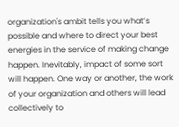organization's ambit tells you what’s possible and where to direct your best energies in the service of making change happen. Inevitably, impact of some sort will happen. One way or another, the work of your organization and others will lead collectively to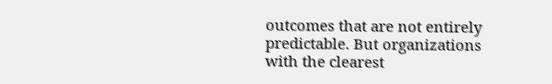outcomes that are not entirely predictable. But organizations with the clearest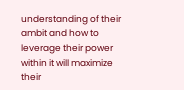understanding of their ambit and how to leverage their power within it will maximize their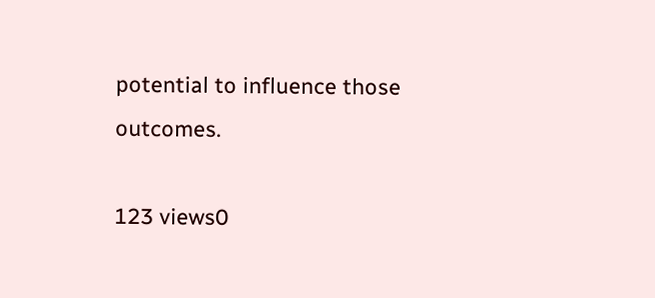potential to influence those outcomes.

123 views0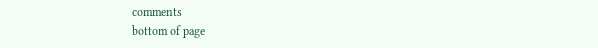comments
bottom of page